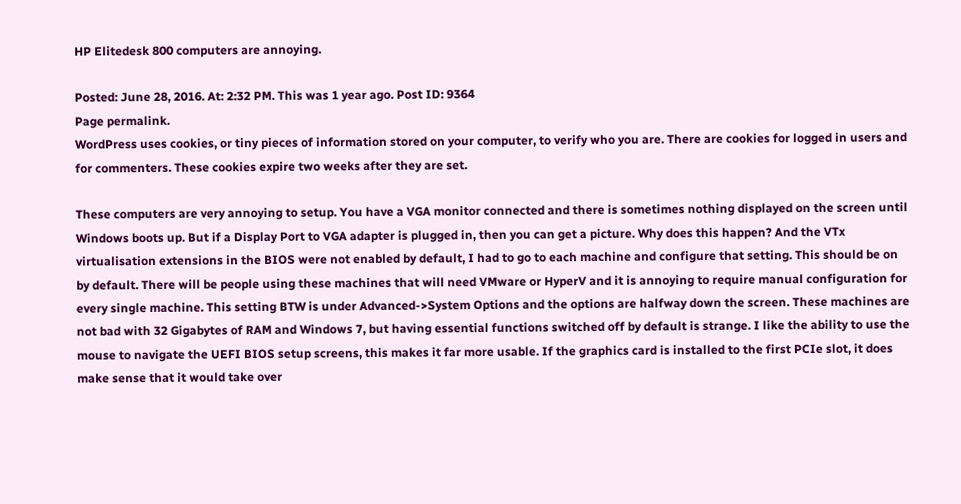HP Elitedesk 800 computers are annoying.

Posted: June 28, 2016. At: 2:32 PM. This was 1 year ago. Post ID: 9364
Page permalink.
WordPress uses cookies, or tiny pieces of information stored on your computer, to verify who you are. There are cookies for logged in users and for commenters. These cookies expire two weeks after they are set.

These computers are very annoying to setup. You have a VGA monitor connected and there is sometimes nothing displayed on the screen until Windows boots up. But if a Display Port to VGA adapter is plugged in, then you can get a picture. Why does this happen? And the VTx virtualisation extensions in the BIOS were not enabled by default, I had to go to each machine and configure that setting. This should be on by default. There will be people using these machines that will need VMware or HyperV and it is annoying to require manual configuration for every single machine. This setting BTW is under Advanced->System Options and the options are halfway down the screen. These machines are not bad with 32 Gigabytes of RAM and Windows 7, but having essential functions switched off by default is strange. I like the ability to use the mouse to navigate the UEFI BIOS setup screens, this makes it far more usable. If the graphics card is installed to the first PCIe slot, it does make sense that it would take over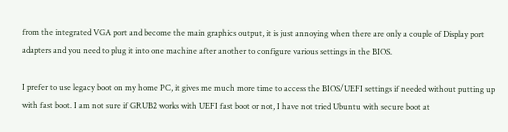from the integrated VGA port and become the main graphics output, it is just annoying when there are only a couple of Display port adapters and you need to plug it into one machine after another to configure various settings in the BIOS.

I prefer to use legacy boot on my home PC, it gives me much more time to access the BIOS/UEFI settings if needed without putting up with fast boot. I am not sure if GRUB2 works with UEFI fast boot or not, I have not tried Ubuntu with secure boot at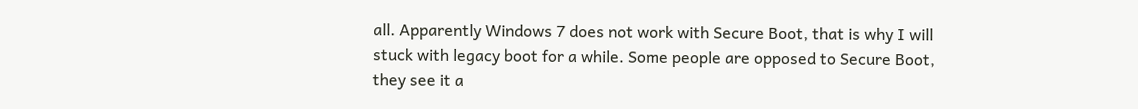all. Apparently Windows 7 does not work with Secure Boot, that is why I will stuck with legacy boot for a while. Some people are opposed to Secure Boot, they see it a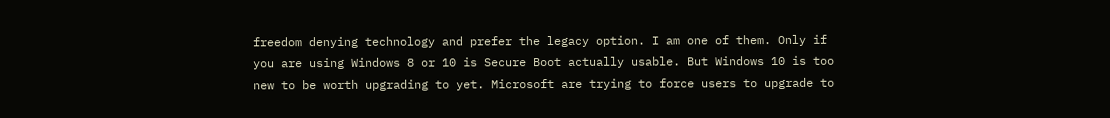freedom denying technology and prefer the legacy option. I am one of them. Only if you are using Windows 8 or 10 is Secure Boot actually usable. But Windows 10 is too new to be worth upgrading to yet. Microsoft are trying to force users to upgrade to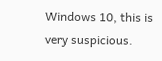Windows 10, this is very suspicious.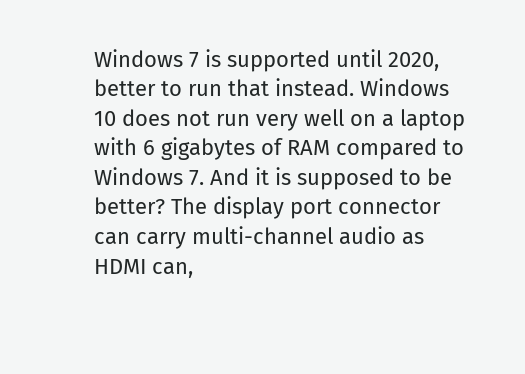Windows 7 is supported until 2020, better to run that instead. Windows 10 does not run very well on a laptop with 6 gigabytes of RAM compared to Windows 7. And it is supposed to be better? The display port connector can carry multi-channel audio as HDMI can,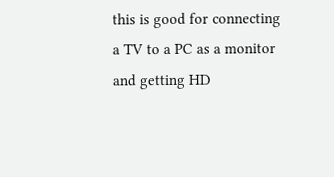this is good for connecting a TV to a PC as a monitor and getting HD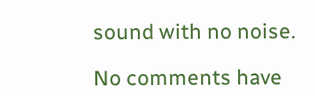sound with no noise.

No comments have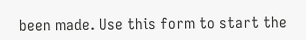been made. Use this form to start the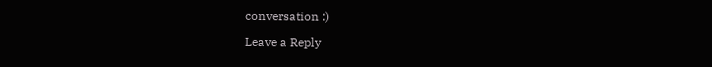conversation :)

Leave a Reply